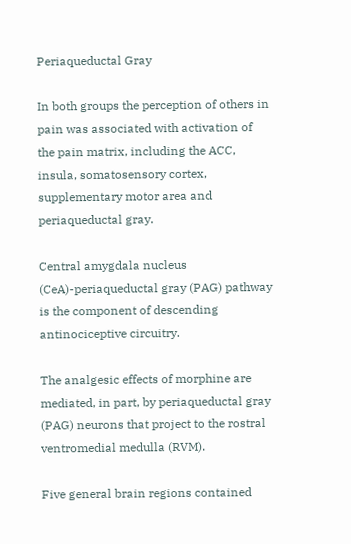Periaqueductal Gray

In both groups the perception of others in pain was associated with activation of the pain matrix, including the ACC, insula, somatosensory cortex, supplementary motor area and periaqueductal gray.

Central amygdala nucleus (CeA)-periaqueductal gray (PAG) pathway is the component of descending antinociceptive circuitry.

The analgesic effects of morphine are mediated, in part, by periaqueductal gray (PAG) neurons that project to the rostral ventromedial medulla (RVM).

Five general brain regions contained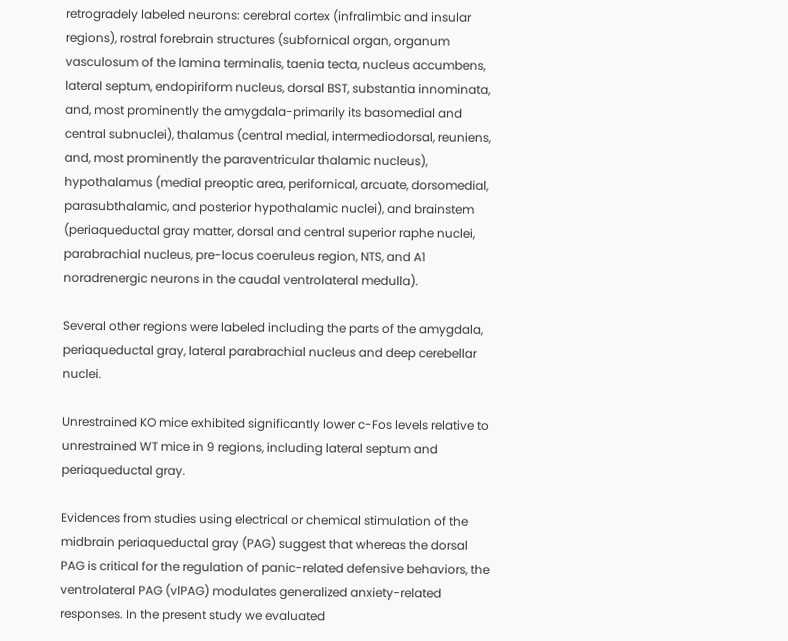retrogradely labeled neurons: cerebral cortex (infralimbic and insular regions), rostral forebrain structures (subfornical organ, organum vasculosum of the lamina terminalis, taenia tecta, nucleus accumbens, lateral septum, endopiriform nucleus, dorsal BST, substantia innominata, and, most prominently the amygdala-primarily its basomedial and central subnuclei), thalamus (central medial, intermediodorsal, reuniens, and, most prominently the paraventricular thalamic nucleus), hypothalamus (medial preoptic area, perifornical, arcuate, dorsomedial, parasubthalamic, and posterior hypothalamic nuclei), and brainstem (periaqueductal gray matter, dorsal and central superior raphe nuclei, parabrachial nucleus, pre-locus coeruleus region, NTS, and A1 noradrenergic neurons in the caudal ventrolateral medulla).

Several other regions were labeled including the parts of the amygdala, periaqueductal gray, lateral parabrachial nucleus and deep cerebellar nuclei.

Unrestrained KO mice exhibited significantly lower c-Fos levels relative to unrestrained WT mice in 9 regions, including lateral septum and periaqueductal gray.

Evidences from studies using electrical or chemical stimulation of the midbrain periaqueductal gray (PAG) suggest that whereas the dorsal PAG is critical for the regulation of panic-related defensive behaviors, the ventrolateral PAG (vlPAG) modulates generalized anxiety-related responses. In the present study we evaluated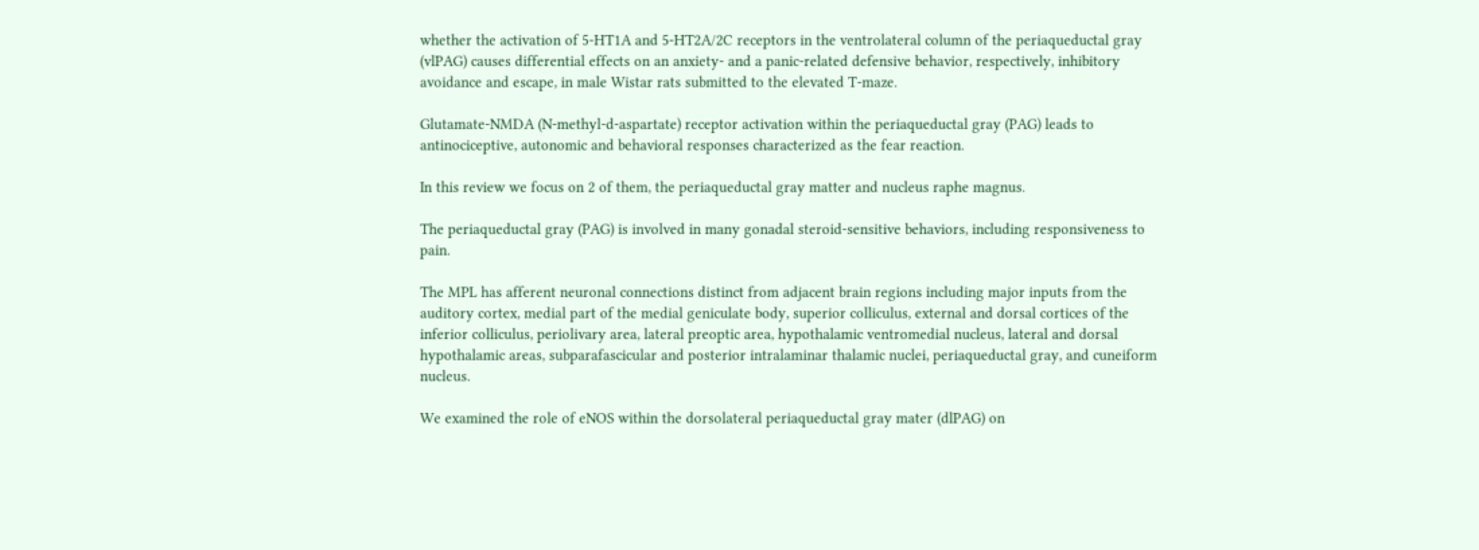whether the activation of 5-HT1A and 5-HT2A/2C receptors in the ventrolateral column of the periaqueductal gray (vlPAG) causes differential effects on an anxiety- and a panic-related defensive behavior, respectively, inhibitory avoidance and escape, in male Wistar rats submitted to the elevated T-maze.

Glutamate-NMDA (N-methyl-d-aspartate) receptor activation within the periaqueductal gray (PAG) leads to antinociceptive, autonomic and behavioral responses characterized as the fear reaction.

In this review we focus on 2 of them, the periaqueductal gray matter and nucleus raphe magnus.

The periaqueductal gray (PAG) is involved in many gonadal steroid-sensitive behaviors, including responsiveness to pain.

The MPL has afferent neuronal connections distinct from adjacent brain regions including major inputs from the auditory cortex, medial part of the medial geniculate body, superior colliculus, external and dorsal cortices of the inferior colliculus, periolivary area, lateral preoptic area, hypothalamic ventromedial nucleus, lateral and dorsal hypothalamic areas, subparafascicular and posterior intralaminar thalamic nuclei, periaqueductal gray, and cuneiform nucleus.

We examined the role of eNOS within the dorsolateral periaqueductal gray mater (dlPAG) on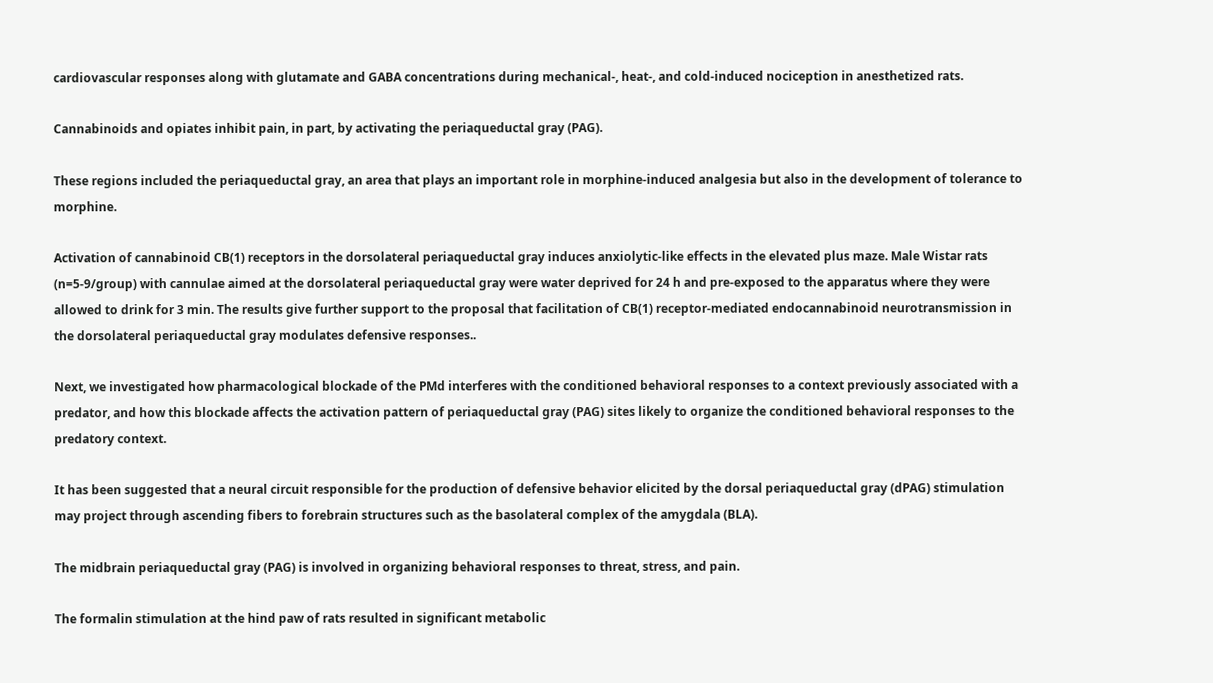cardiovascular responses along with glutamate and GABA concentrations during mechanical-, heat-, and cold-induced nociception in anesthetized rats.

Cannabinoids and opiates inhibit pain, in part, by activating the periaqueductal gray (PAG).

These regions included the periaqueductal gray, an area that plays an important role in morphine-induced analgesia but also in the development of tolerance to morphine.

Activation of cannabinoid CB(1) receptors in the dorsolateral periaqueductal gray induces anxiolytic-like effects in the elevated plus maze. Male Wistar rats (n=5-9/group) with cannulae aimed at the dorsolateral periaqueductal gray were water deprived for 24 h and pre-exposed to the apparatus where they were allowed to drink for 3 min. The results give further support to the proposal that facilitation of CB(1) receptor-mediated endocannabinoid neurotransmission in the dorsolateral periaqueductal gray modulates defensive responses..

Next, we investigated how pharmacological blockade of the PMd interferes with the conditioned behavioral responses to a context previously associated with a predator, and how this blockade affects the activation pattern of periaqueductal gray (PAG) sites likely to organize the conditioned behavioral responses to the predatory context.

It has been suggested that a neural circuit responsible for the production of defensive behavior elicited by the dorsal periaqueductal gray (dPAG) stimulation may project through ascending fibers to forebrain structures such as the basolateral complex of the amygdala (BLA).

The midbrain periaqueductal gray (PAG) is involved in organizing behavioral responses to threat, stress, and pain.

The formalin stimulation at the hind paw of rats resulted in significant metabolic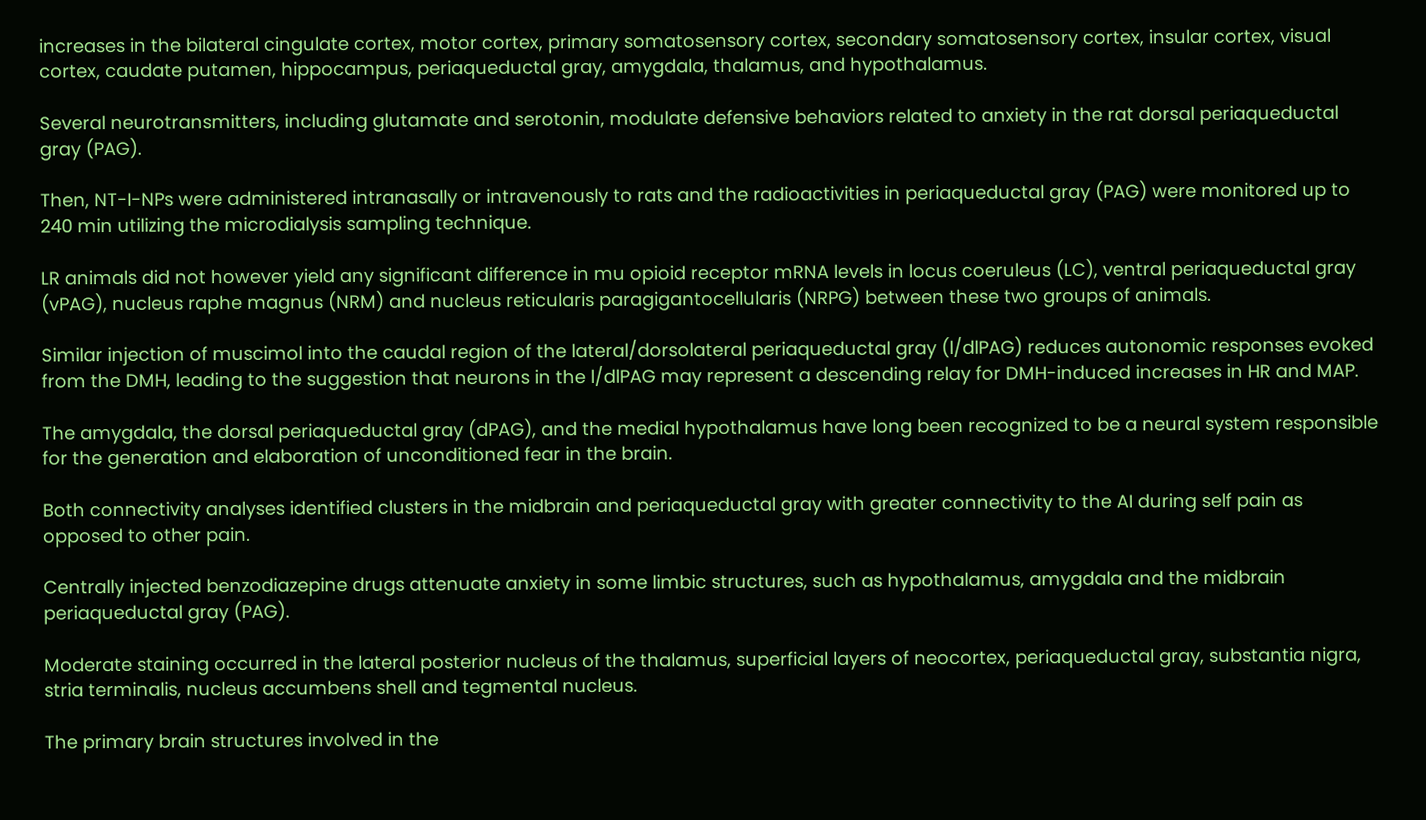increases in the bilateral cingulate cortex, motor cortex, primary somatosensory cortex, secondary somatosensory cortex, insular cortex, visual cortex, caudate putamen, hippocampus, periaqueductal gray, amygdala, thalamus, and hypothalamus.

Several neurotransmitters, including glutamate and serotonin, modulate defensive behaviors related to anxiety in the rat dorsal periaqueductal gray (PAG).

Then, NT-I-NPs were administered intranasally or intravenously to rats and the radioactivities in periaqueductal gray (PAG) were monitored up to 240 min utilizing the microdialysis sampling technique.

LR animals did not however yield any significant difference in mu opioid receptor mRNA levels in locus coeruleus (LC), ventral periaqueductal gray (vPAG), nucleus raphe magnus (NRM) and nucleus reticularis paragigantocellularis (NRPG) between these two groups of animals.

Similar injection of muscimol into the caudal region of the lateral/dorsolateral periaqueductal gray (l/dlPAG) reduces autonomic responses evoked from the DMH, leading to the suggestion that neurons in the l/dlPAG may represent a descending relay for DMH-induced increases in HR and MAP.

The amygdala, the dorsal periaqueductal gray (dPAG), and the medial hypothalamus have long been recognized to be a neural system responsible for the generation and elaboration of unconditioned fear in the brain.

Both connectivity analyses identified clusters in the midbrain and periaqueductal gray with greater connectivity to the AI during self pain as opposed to other pain.

Centrally injected benzodiazepine drugs attenuate anxiety in some limbic structures, such as hypothalamus, amygdala and the midbrain periaqueductal gray (PAG).

Moderate staining occurred in the lateral posterior nucleus of the thalamus, superficial layers of neocortex, periaqueductal gray, substantia nigra, stria terminalis, nucleus accumbens shell and tegmental nucleus.

The primary brain structures involved in the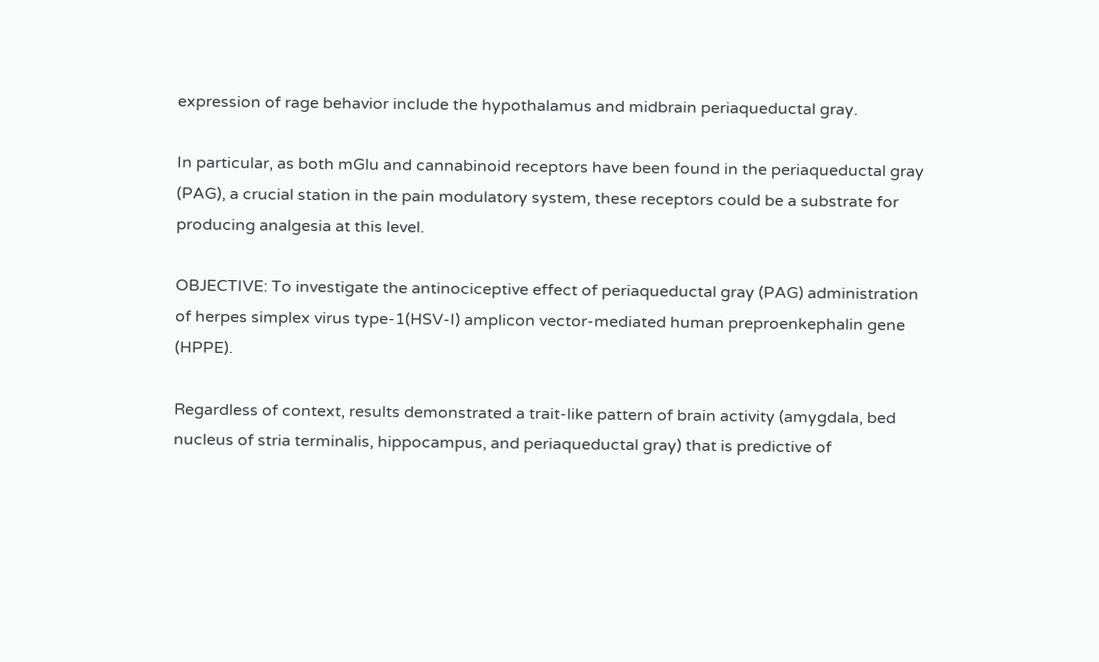expression of rage behavior include the hypothalamus and midbrain periaqueductal gray.

In particular, as both mGlu and cannabinoid receptors have been found in the periaqueductal gray (PAG), a crucial station in the pain modulatory system, these receptors could be a substrate for producing analgesia at this level.

OBJECTIVE: To investigate the antinociceptive effect of periaqueductal gray (PAG) administration of herpes simplex virus type-1(HSV-I) amplicon vector-mediated human preproenkephalin gene (HPPE).

Regardless of context, results demonstrated a trait-like pattern of brain activity (amygdala, bed nucleus of stria terminalis, hippocampus, and periaqueductal gray) that is predictive of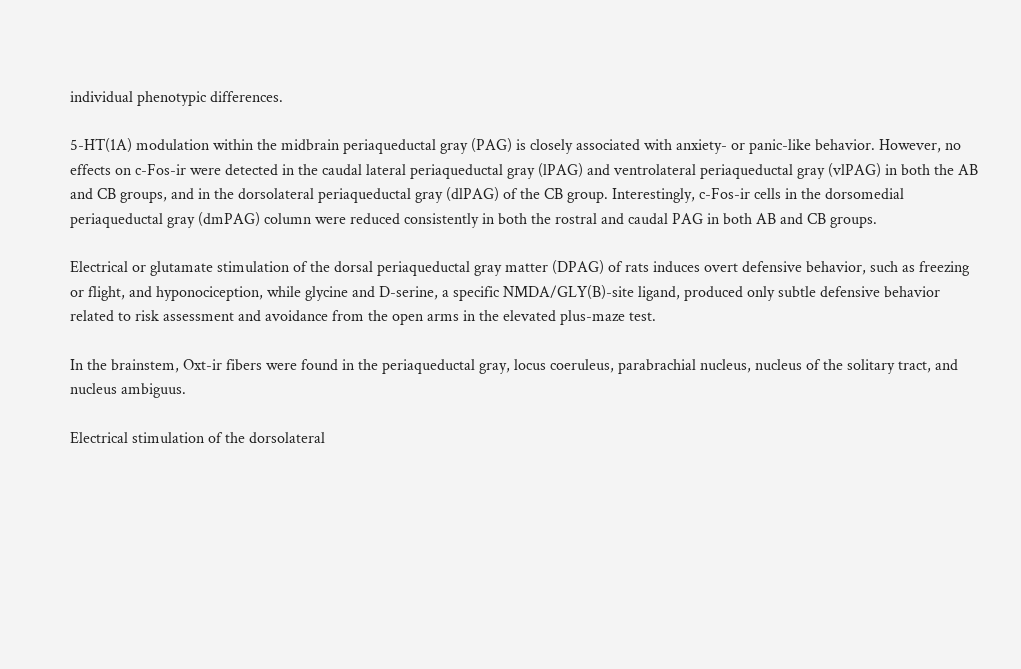individual phenotypic differences.

5-HT(1A) modulation within the midbrain periaqueductal gray (PAG) is closely associated with anxiety- or panic-like behavior. However, no effects on c-Fos-ir were detected in the caudal lateral periaqueductal gray (lPAG) and ventrolateral periaqueductal gray (vlPAG) in both the AB and CB groups, and in the dorsolateral periaqueductal gray (dlPAG) of the CB group. Interestingly, c-Fos-ir cells in the dorsomedial periaqueductal gray (dmPAG) column were reduced consistently in both the rostral and caudal PAG in both AB and CB groups.

Electrical or glutamate stimulation of the dorsal periaqueductal gray matter (DPAG) of rats induces overt defensive behavior, such as freezing or flight, and hyponociception, while glycine and D-serine, a specific NMDA/GLY(B)-site ligand, produced only subtle defensive behavior related to risk assessment and avoidance from the open arms in the elevated plus-maze test.

In the brainstem, Oxt-ir fibers were found in the periaqueductal gray, locus coeruleus, parabrachial nucleus, nucleus of the solitary tract, and nucleus ambiguus.

Electrical stimulation of the dorsolateral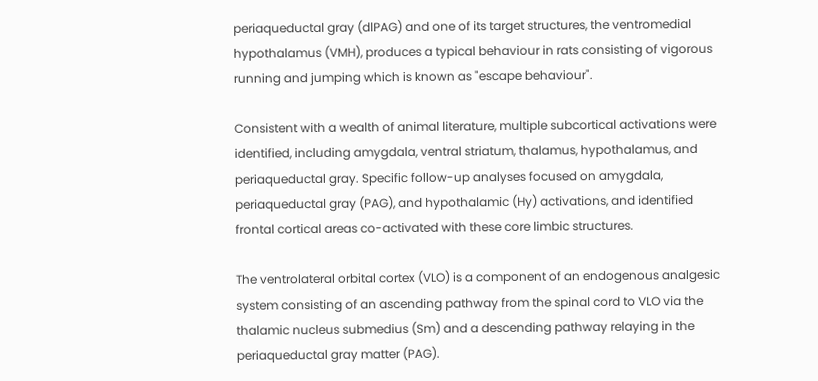periaqueductal gray (dlPAG) and one of its target structures, the ventromedial hypothalamus (VMH), produces a typical behaviour in rats consisting of vigorous running and jumping which is known as "escape behaviour".

Consistent with a wealth of animal literature, multiple subcortical activations were identified, including amygdala, ventral striatum, thalamus, hypothalamus, and periaqueductal gray. Specific follow-up analyses focused on amygdala, periaqueductal gray (PAG), and hypothalamic (Hy) activations, and identified frontal cortical areas co-activated with these core limbic structures.

The ventrolateral orbital cortex (VLO) is a component of an endogenous analgesic system consisting of an ascending pathway from the spinal cord to VLO via the thalamic nucleus submedius (Sm) and a descending pathway relaying in the periaqueductal gray matter (PAG).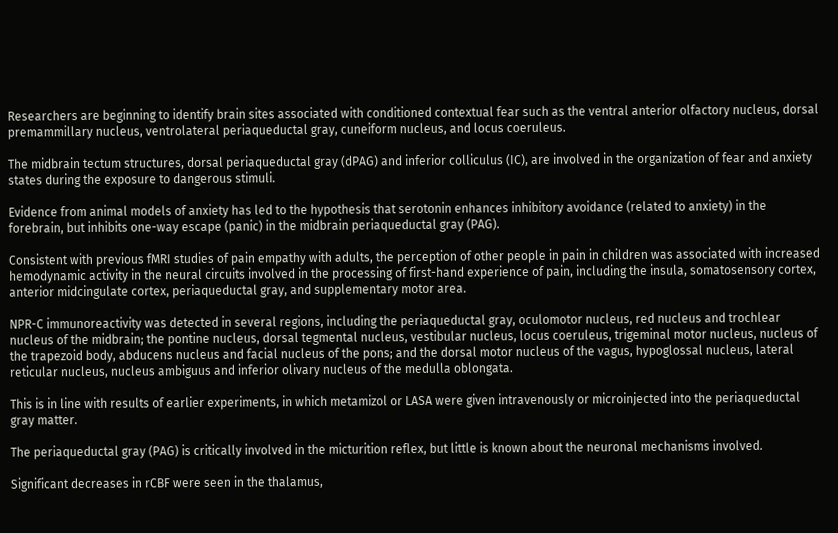Researchers are beginning to identify brain sites associated with conditioned contextual fear such as the ventral anterior olfactory nucleus, dorsal premammillary nucleus, ventrolateral periaqueductal gray, cuneiform nucleus, and locus coeruleus.

The midbrain tectum structures, dorsal periaqueductal gray (dPAG) and inferior colliculus (IC), are involved in the organization of fear and anxiety states during the exposure to dangerous stimuli.

Evidence from animal models of anxiety has led to the hypothesis that serotonin enhances inhibitory avoidance (related to anxiety) in the forebrain, but inhibits one-way escape (panic) in the midbrain periaqueductal gray (PAG).

Consistent with previous fMRI studies of pain empathy with adults, the perception of other people in pain in children was associated with increased hemodynamic activity in the neural circuits involved in the processing of first-hand experience of pain, including the insula, somatosensory cortex, anterior midcingulate cortex, periaqueductal gray, and supplementary motor area.

NPR-C immunoreactivity was detected in several regions, including the periaqueductal gray, oculomotor nucleus, red nucleus and trochlear nucleus of the midbrain; the pontine nucleus, dorsal tegmental nucleus, vestibular nucleus, locus coeruleus, trigeminal motor nucleus, nucleus of the trapezoid body, abducens nucleus and facial nucleus of the pons; and the dorsal motor nucleus of the vagus, hypoglossal nucleus, lateral reticular nucleus, nucleus ambiguus and inferior olivary nucleus of the medulla oblongata.

This is in line with results of earlier experiments, in which metamizol or LASA were given intravenously or microinjected into the periaqueductal gray matter.

The periaqueductal gray (PAG) is critically involved in the micturition reflex, but little is known about the neuronal mechanisms involved.

Significant decreases in rCBF were seen in the thalamus,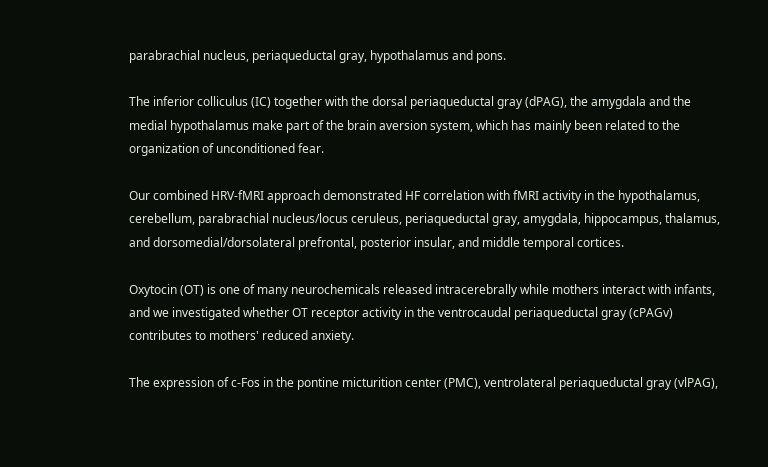parabrachial nucleus, periaqueductal gray, hypothalamus and pons.

The inferior colliculus (IC) together with the dorsal periaqueductal gray (dPAG), the amygdala and the medial hypothalamus make part of the brain aversion system, which has mainly been related to the organization of unconditioned fear.

Our combined HRV-fMRI approach demonstrated HF correlation with fMRI activity in the hypothalamus, cerebellum, parabrachial nucleus/locus ceruleus, periaqueductal gray, amygdala, hippocampus, thalamus, and dorsomedial/dorsolateral prefrontal, posterior insular, and middle temporal cortices.

Oxytocin (OT) is one of many neurochemicals released intracerebrally while mothers interact with infants, and we investigated whether OT receptor activity in the ventrocaudal periaqueductal gray (cPAGv) contributes to mothers' reduced anxiety.

The expression of c-Fos in the pontine micturition center (PMC), ventrolateral periaqueductal gray (vlPAG),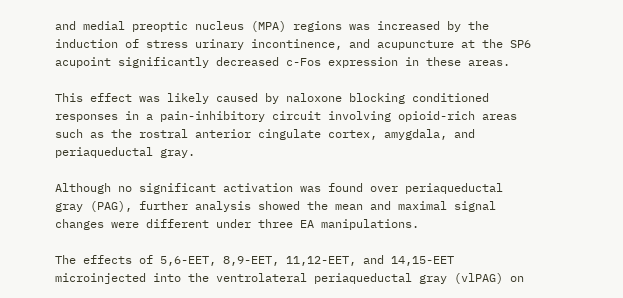and medial preoptic nucleus (MPA) regions was increased by the induction of stress urinary incontinence, and acupuncture at the SP6 acupoint significantly decreased c-Fos expression in these areas.

This effect was likely caused by naloxone blocking conditioned responses in a pain-inhibitory circuit involving opioid-rich areas such as the rostral anterior cingulate cortex, amygdala, and periaqueductal gray.

Although no significant activation was found over periaqueductal gray (PAG), further analysis showed the mean and maximal signal changes were different under three EA manipulations.

The effects of 5,6-EET, 8,9-EET, 11,12-EET, and 14,15-EET microinjected into the ventrolateral periaqueductal gray (vlPAG) on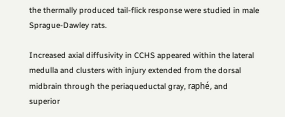the thermally produced tail-flick response were studied in male Sprague-Dawley rats.

Increased axial diffusivity in CCHS appeared within the lateral medulla and clusters with injury extended from the dorsal midbrain through the periaqueductal gray, raphé, and superior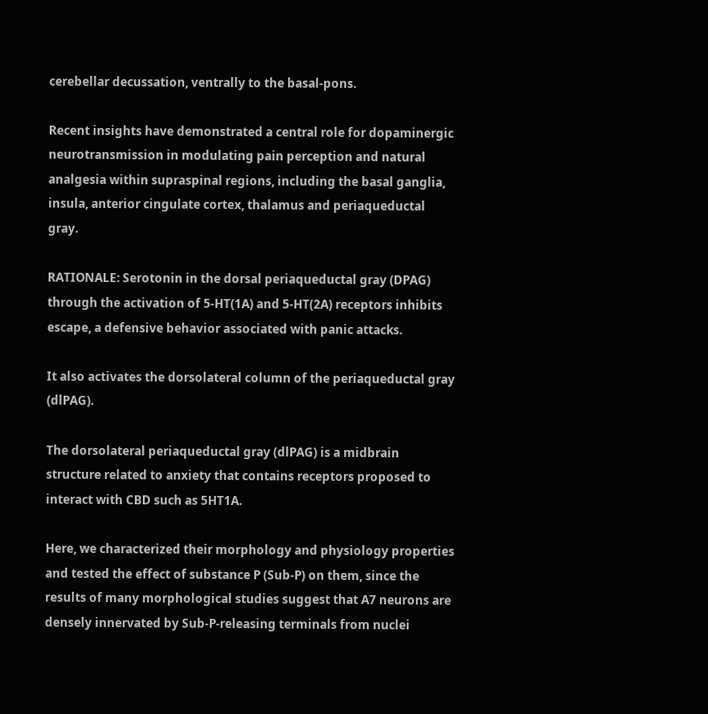cerebellar decussation, ventrally to the basal-pons.

Recent insights have demonstrated a central role for dopaminergic neurotransmission in modulating pain perception and natural analgesia within supraspinal regions, including the basal ganglia, insula, anterior cingulate cortex, thalamus and periaqueductal gray.

RATIONALE: Serotonin in the dorsal periaqueductal gray (DPAG) through the activation of 5-HT(1A) and 5-HT(2A) receptors inhibits escape, a defensive behavior associated with panic attacks.

It also activates the dorsolateral column of the periaqueductal gray (dlPAG).

The dorsolateral periaqueductal gray (dlPAG) is a midbrain structure related to anxiety that contains receptors proposed to interact with CBD such as 5HT1A.

Here, we characterized their morphology and physiology properties and tested the effect of substance P (Sub-P) on them, since the results of many morphological studies suggest that A7 neurons are densely innervated by Sub-P-releasing terminals from nuclei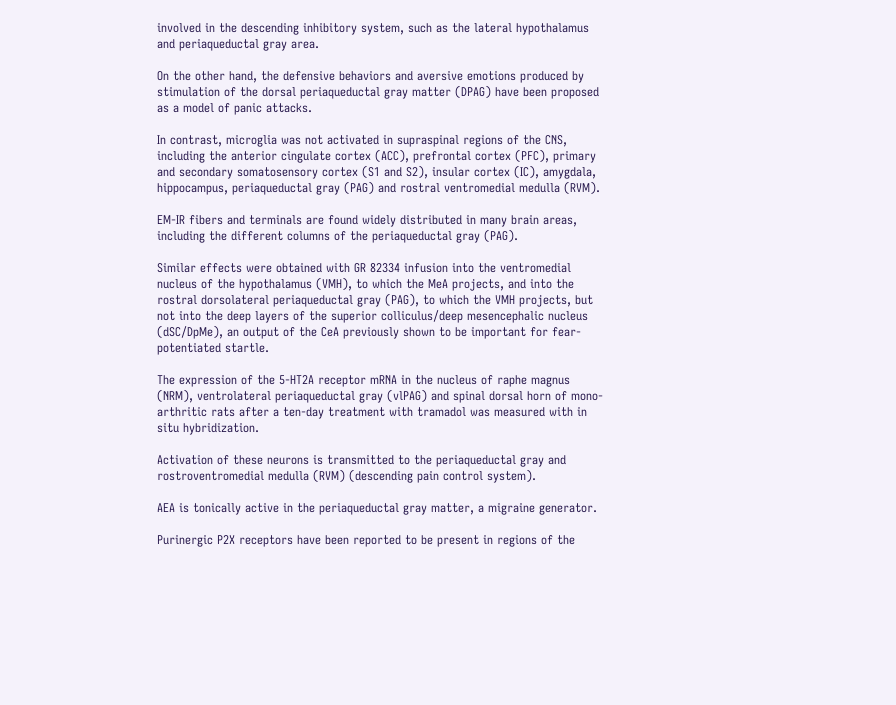involved in the descending inhibitory system, such as the lateral hypothalamus and periaqueductal gray area.

On the other hand, the defensive behaviors and aversive emotions produced by stimulation of the dorsal periaqueductal gray matter (DPAG) have been proposed as a model of panic attacks.

In contrast, microglia was not activated in supraspinal regions of the CNS, including the anterior cingulate cortex (ACC), prefrontal cortex (PFC), primary and secondary somatosensory cortex (S1 and S2), insular cortex (IC), amygdala, hippocampus, periaqueductal gray (PAG) and rostral ventromedial medulla (RVM).

EM-IR fibers and terminals are found widely distributed in many brain areas, including the different columns of the periaqueductal gray (PAG).

Similar effects were obtained with GR 82334 infusion into the ventromedial nucleus of the hypothalamus (VMH), to which the MeA projects, and into the rostral dorsolateral periaqueductal gray (PAG), to which the VMH projects, but not into the deep layers of the superior colliculus/deep mesencephalic nucleus (dSC/DpMe), an output of the CeA previously shown to be important for fear-potentiated startle.

The expression of the 5-HT2A receptor mRNA in the nucleus of raphe magnus (NRM), ventrolateral periaqueductal gray (vlPAG) and spinal dorsal horn of mono-arthritic rats after a ten-day treatment with tramadol was measured with in situ hybridization.

Activation of these neurons is transmitted to the periaqueductal gray and rostroventromedial medulla (RVM) (descending pain control system).

AEA is tonically active in the periaqueductal gray matter, a migraine generator.

Purinergic P2X receptors have been reported to be present in regions of the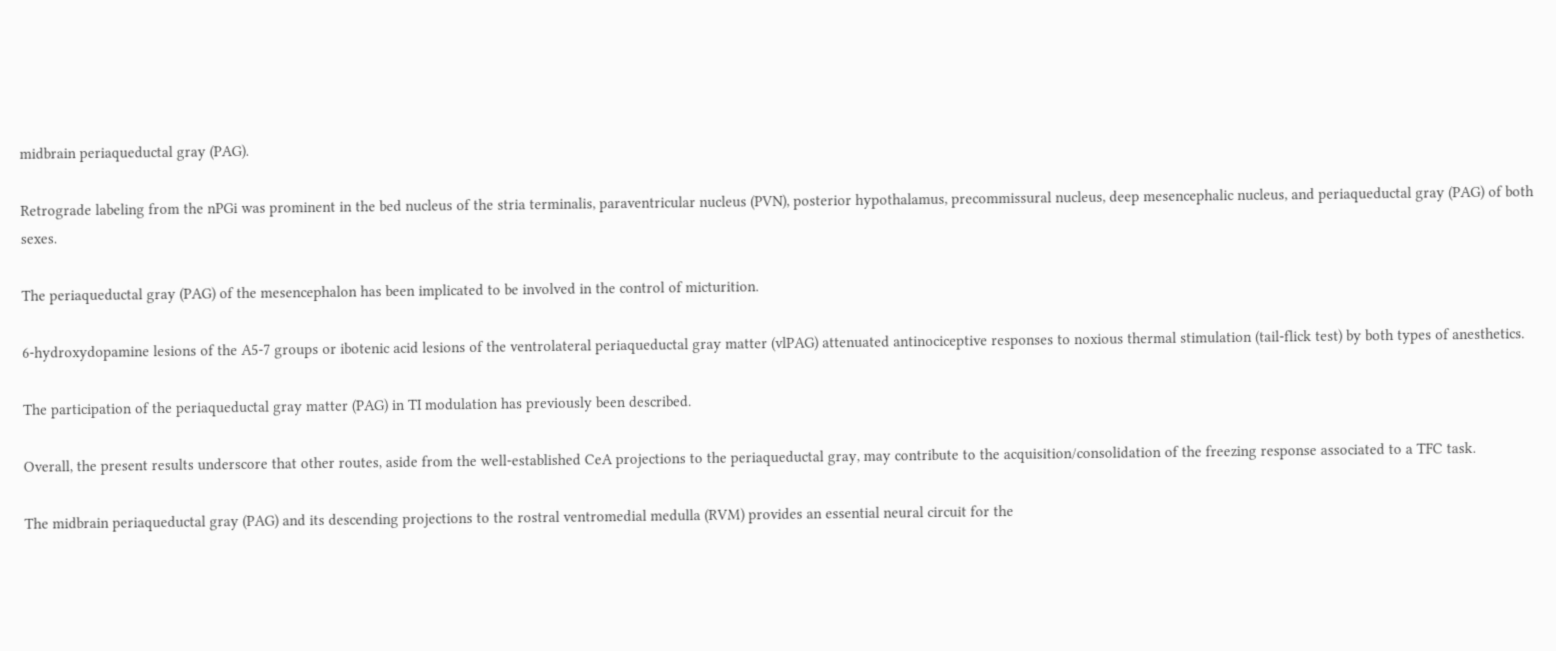midbrain periaqueductal gray (PAG).

Retrograde labeling from the nPGi was prominent in the bed nucleus of the stria terminalis, paraventricular nucleus (PVN), posterior hypothalamus, precommissural nucleus, deep mesencephalic nucleus, and periaqueductal gray (PAG) of both sexes.

The periaqueductal gray (PAG) of the mesencephalon has been implicated to be involved in the control of micturition.

6-hydroxydopamine lesions of the A5-7 groups or ibotenic acid lesions of the ventrolateral periaqueductal gray matter (vlPAG) attenuated antinociceptive responses to noxious thermal stimulation (tail-flick test) by both types of anesthetics.

The participation of the periaqueductal gray matter (PAG) in TI modulation has previously been described.

Overall, the present results underscore that other routes, aside from the well-established CeA projections to the periaqueductal gray, may contribute to the acquisition/consolidation of the freezing response associated to a TFC task.

The midbrain periaqueductal gray (PAG) and its descending projections to the rostral ventromedial medulla (RVM) provides an essential neural circuit for the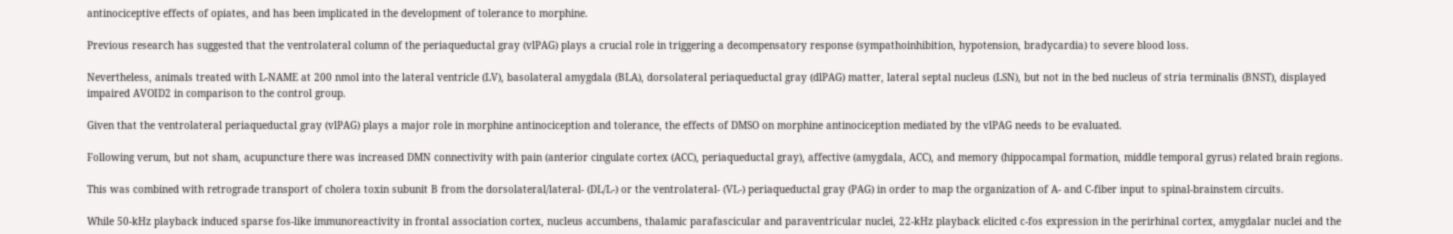antinociceptive effects of opiates, and has been implicated in the development of tolerance to morphine.

Previous research has suggested that the ventrolateral column of the periaqueductal gray (vlPAG) plays a crucial role in triggering a decompensatory response (sympathoinhibition, hypotension, bradycardia) to severe blood loss.

Nevertheless, animals treated with L-NAME at 200 nmol into the lateral ventricle (LV), basolateral amygdala (BLA), dorsolateral periaqueductal gray (dlPAG) matter, lateral septal nucleus (LSN), but not in the bed nucleus of stria terminalis (BNST), displayed impaired AVOID2 in comparison to the control group.

Given that the ventrolateral periaqueductal gray (vlPAG) plays a major role in morphine antinociception and tolerance, the effects of DMSO on morphine antinociception mediated by the vlPAG needs to be evaluated.

Following verum, but not sham, acupuncture there was increased DMN connectivity with pain (anterior cingulate cortex (ACC), periaqueductal gray), affective (amygdala, ACC), and memory (hippocampal formation, middle temporal gyrus) related brain regions.

This was combined with retrograde transport of cholera toxin subunit B from the dorsolateral/lateral- (DL/L-) or the ventrolateral- (VL-) periaqueductal gray (PAG) in order to map the organization of A- and C-fiber input to spinal-brainstem circuits.

While 50-kHz playback induced sparse fos-like immunoreactivity in frontal association cortex, nucleus accumbens, thalamic parafascicular and paraventricular nuclei, 22-kHz playback elicited c-fos expression in the perirhinal cortex, amygdalar nuclei and the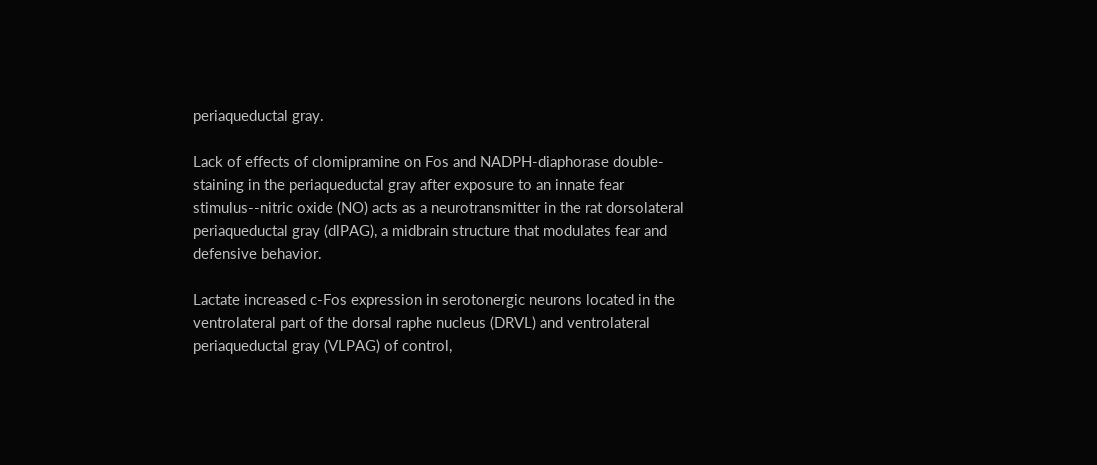periaqueductal gray.

Lack of effects of clomipramine on Fos and NADPH-diaphorase double-staining in the periaqueductal gray after exposure to an innate fear stimulus--nitric oxide (NO) acts as a neurotransmitter in the rat dorsolateral periaqueductal gray (dlPAG), a midbrain structure that modulates fear and defensive behavior.

Lactate increased c-Fos expression in serotonergic neurons located in the ventrolateral part of the dorsal raphe nucleus (DRVL) and ventrolateral periaqueductal gray (VLPAG) of control,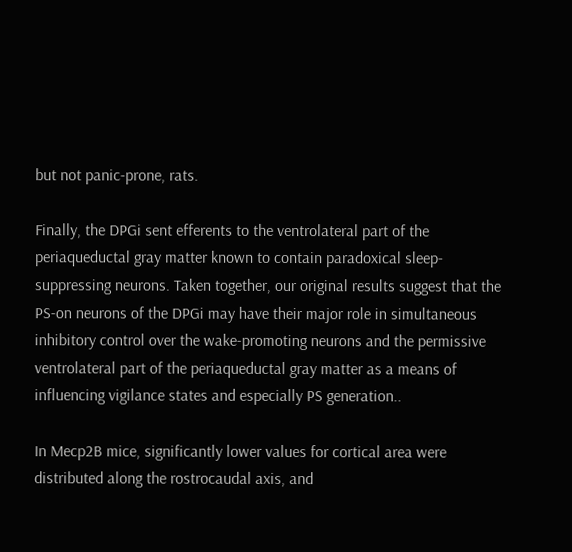but not panic-prone, rats.

Finally, the DPGi sent efferents to the ventrolateral part of the periaqueductal gray matter known to contain paradoxical sleep-suppressing neurons. Taken together, our original results suggest that the PS-on neurons of the DPGi may have their major role in simultaneous inhibitory control over the wake-promoting neurons and the permissive ventrolateral part of the periaqueductal gray matter as a means of influencing vigilance states and especially PS generation..

In Mecp2B mice, significantly lower values for cortical area were distributed along the rostrocaudal axis, and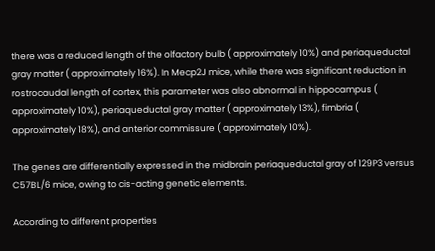there was a reduced length of the olfactory bulb ( approximately 10%) and periaqueductal gray matter ( approximately 16%). In Mecp2J mice, while there was significant reduction in rostrocaudal length of cortex, this parameter was also abnormal in hippocampus ( approximately 10%), periaqueductal gray matter ( approximately 13%), fimbria ( approximately 18%), and anterior commissure ( approximately 10%).

The genes are differentially expressed in the midbrain periaqueductal gray of 129P3 versus C57BL/6 mice, owing to cis-acting genetic elements.

According to different properties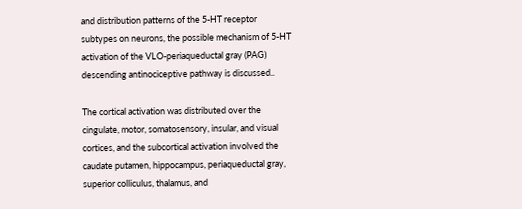and distribution patterns of the 5-HT receptor subtypes on neurons, the possible mechanism of 5-HT activation of the VLO-periaqueductal gray (PAG) descending antinociceptive pathway is discussed..

The cortical activation was distributed over the cingulate, motor, somatosensory, insular, and visual cortices, and the subcortical activation involved the caudate putamen, hippocampus, periaqueductal gray, superior colliculus, thalamus, and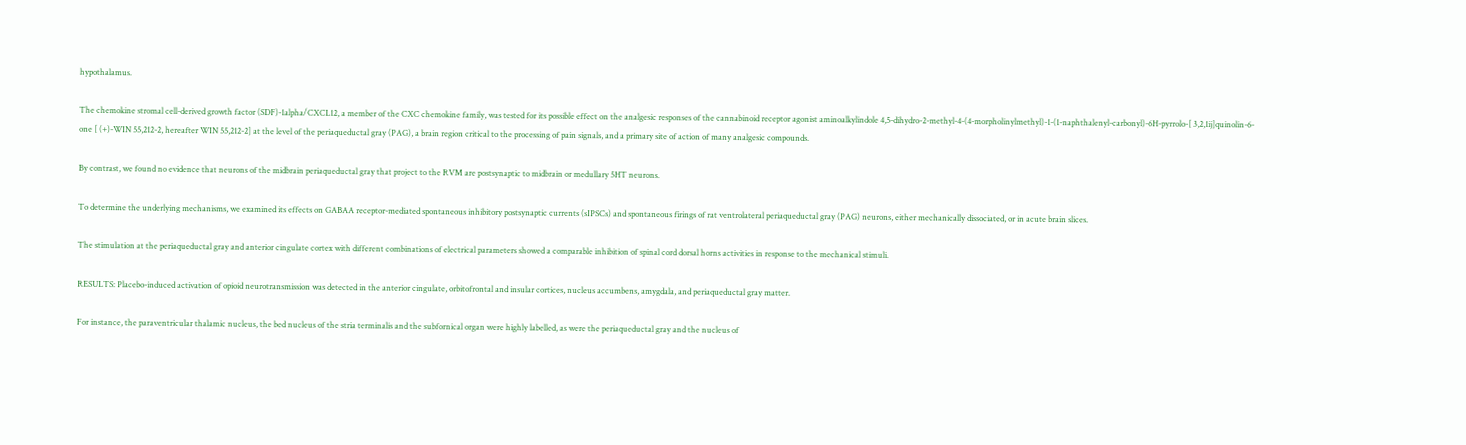hypothalamus.

The chemokine stromal cell-derived growth factor (SDF)-1alpha/CXCL12, a member of the CXC chemokine family, was tested for its possible effect on the analgesic responses of the cannabinoid receptor agonist aminoalkylindole 4,5-dihydro-2-methyl-4-(4-morpholinylmethyl)-1-(1-naphthalenyl-carbonyl)-6H-pyrrolo-[ 3,2,1ij]quinolin-6-one [ (+)-WIN 55,212-2, hereafter WIN 55,212-2] at the level of the periaqueductal gray (PAG), a brain region critical to the processing of pain signals, and a primary site of action of many analgesic compounds.

By contrast, we found no evidence that neurons of the midbrain periaqueductal gray that project to the RVM are postsynaptic to midbrain or medullary 5HT neurons.

To determine the underlying mechanisms, we examined its effects on GABAA receptor-mediated spontaneous inhibitory postsynaptic currents (sIPSCs) and spontaneous firings of rat ventrolateral periaqueductal gray (PAG) neurons, either mechanically dissociated, or in acute brain slices.

The stimulation at the periaqueductal gray and anterior cingulate cortex with different combinations of electrical parameters showed a comparable inhibition of spinal cord dorsal horns activities in response to the mechanical stimuli.

RESULTS: Placebo-induced activation of opioid neurotransmission was detected in the anterior cingulate, orbitofrontal and insular cortices, nucleus accumbens, amygdala, and periaqueductal gray matter.

For instance, the paraventricular thalamic nucleus, the bed nucleus of the stria terminalis and the subfornical organ were highly labelled, as were the periaqueductal gray and the nucleus of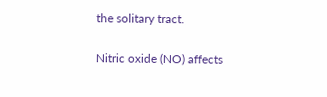the solitary tract.

Nitric oxide (NO) affects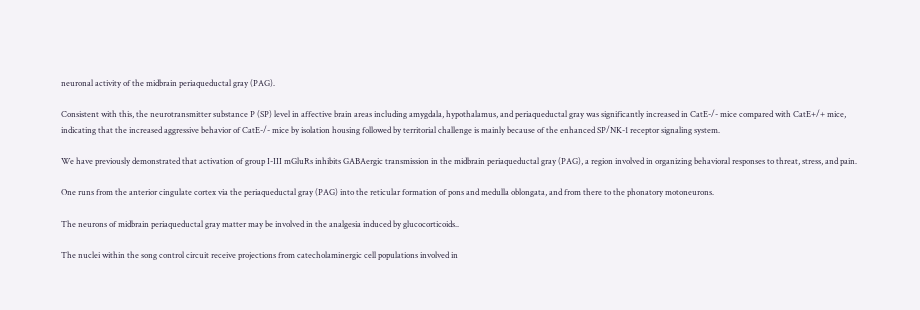neuronal activity of the midbrain periaqueductal gray (PAG).

Consistent with this, the neurotransmitter substance P (SP) level in affective brain areas including amygdala, hypothalamus, and periaqueductal gray was significantly increased in CatE-/- mice compared with CatE+/+ mice, indicating that the increased aggressive behavior of CatE-/- mice by isolation housing followed by territorial challenge is mainly because of the enhanced SP/NK-1 receptor signaling system.

We have previously demonstrated that activation of group I-III mGluRs inhibits GABAergic transmission in the midbrain periaqueductal gray (PAG), a region involved in organizing behavioral responses to threat, stress, and pain.

One runs from the anterior cingulate cortex via the periaqueductal gray (PAG) into the reticular formation of pons and medulla oblongata, and from there to the phonatory motoneurons.

The neurons of midbrain periaqueductal gray matter may be involved in the analgesia induced by glucocorticoids..

The nuclei within the song control circuit receive projections from catecholaminergic cell populations involved in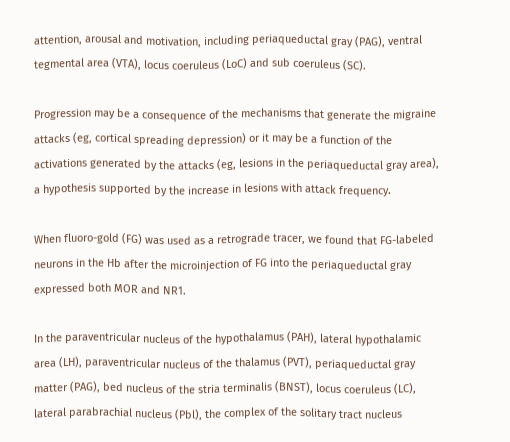attention, arousal and motivation, including periaqueductal gray (PAG), ventral tegmental area (VTA), locus coeruleus (LoC) and sub coeruleus (SC).

Progression may be a consequence of the mechanisms that generate the migraine attacks (eg, cortical spreading depression) or it may be a function of the activations generated by the attacks (eg, lesions in the periaqueductal gray area), a hypothesis supported by the increase in lesions with attack frequency.

When fluoro-gold (FG) was used as a retrograde tracer, we found that FG-labeled neurons in the Hb after the microinjection of FG into the periaqueductal gray expressed both MOR and NR1.

In the paraventricular nucleus of the hypothalamus (PAH), lateral hypothalamic area (LH), paraventricular nucleus of the thalamus (PVT), periaqueductal gray matter (PAG), bed nucleus of the stria terminalis (BNST), locus coeruleus (LC), lateral parabrachial nucleus (Pbl), the complex of the solitary tract nucleus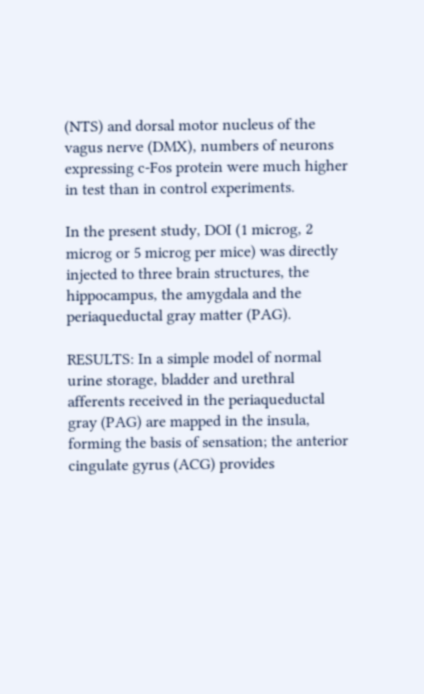(NTS) and dorsal motor nucleus of the vagus nerve (DMX), numbers of neurons expressing c-Fos protein were much higher in test than in control experiments.

In the present study, DOI (1 microg, 2 microg or 5 microg per mice) was directly injected to three brain structures, the hippocampus, the amygdala and the periaqueductal gray matter (PAG).

RESULTS: In a simple model of normal urine storage, bladder and urethral afferents received in the periaqueductal gray (PAG) are mapped in the insula, forming the basis of sensation; the anterior cingulate gyrus (ACG) provides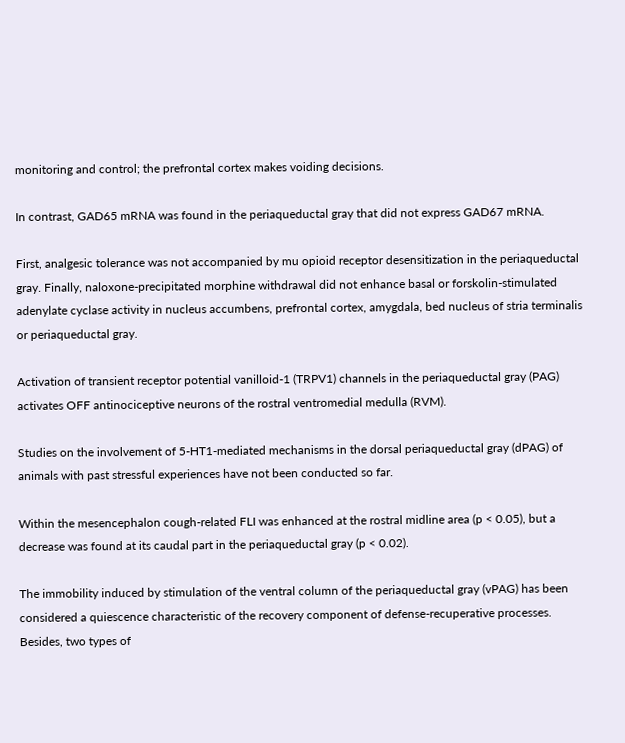monitoring and control; the prefrontal cortex makes voiding decisions.

In contrast, GAD65 mRNA was found in the periaqueductal gray that did not express GAD67 mRNA.

First, analgesic tolerance was not accompanied by mu opioid receptor desensitization in the periaqueductal gray. Finally, naloxone-precipitated morphine withdrawal did not enhance basal or forskolin-stimulated adenylate cyclase activity in nucleus accumbens, prefrontal cortex, amygdala, bed nucleus of stria terminalis or periaqueductal gray.

Activation of transient receptor potential vanilloid-1 (TRPV1) channels in the periaqueductal gray (PAG) activates OFF antinociceptive neurons of the rostral ventromedial medulla (RVM).

Studies on the involvement of 5-HT1-mediated mechanisms in the dorsal periaqueductal gray (dPAG) of animals with past stressful experiences have not been conducted so far.

Within the mesencephalon cough-related FLI was enhanced at the rostral midline area (p < 0.05), but a decrease was found at its caudal part in the periaqueductal gray (p < 0.02).

The immobility induced by stimulation of the ventral column of the periaqueductal gray (vPAG) has been considered a quiescence characteristic of the recovery component of defense-recuperative processes. Besides, two types of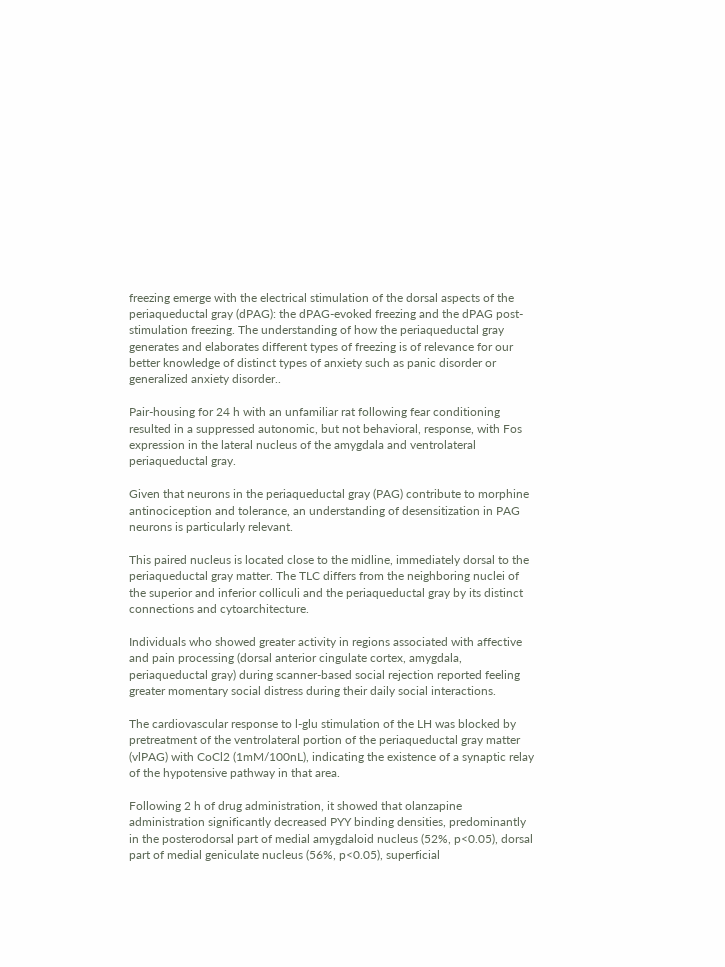freezing emerge with the electrical stimulation of the dorsal aspects of the periaqueductal gray (dPAG): the dPAG-evoked freezing and the dPAG post-stimulation freezing. The understanding of how the periaqueductal gray generates and elaborates different types of freezing is of relevance for our better knowledge of distinct types of anxiety such as panic disorder or generalized anxiety disorder..

Pair-housing for 24 h with an unfamiliar rat following fear conditioning resulted in a suppressed autonomic, but not behavioral, response, with Fos expression in the lateral nucleus of the amygdala and ventrolateral periaqueductal gray.

Given that neurons in the periaqueductal gray (PAG) contribute to morphine antinociception and tolerance, an understanding of desensitization in PAG neurons is particularly relevant.

This paired nucleus is located close to the midline, immediately dorsal to the periaqueductal gray matter. The TLC differs from the neighboring nuclei of the superior and inferior colliculi and the periaqueductal gray by its distinct connections and cytoarchitecture.

Individuals who showed greater activity in regions associated with affective and pain processing (dorsal anterior cingulate cortex, amygdala, periaqueductal gray) during scanner-based social rejection reported feeling greater momentary social distress during their daily social interactions.

The cardiovascular response to l-glu stimulation of the LH was blocked by pretreatment of the ventrolateral portion of the periaqueductal gray matter (vlPAG) with CoCl2 (1mM/100nL), indicating the existence of a synaptic relay of the hypotensive pathway in that area.

Following 2 h of drug administration, it showed that olanzapine administration significantly decreased PYY binding densities, predominantly in the posterodorsal part of medial amygdaloid nucleus (52%, p<0.05), dorsal part of medial geniculate nucleus (56%, p<0.05), superficial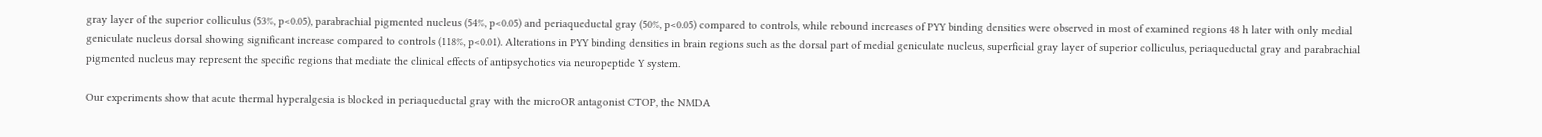gray layer of the superior colliculus (53%, p<0.05), parabrachial pigmented nucleus (54%, p<0.05) and periaqueductal gray (50%, p<0.05) compared to controls, while rebound increases of PYY binding densities were observed in most of examined regions 48 h later with only medial geniculate nucleus dorsal showing significant increase compared to controls (118%, p<0.01). Alterations in PYY binding densities in brain regions such as the dorsal part of medial geniculate nucleus, superficial gray layer of superior colliculus, periaqueductal gray and parabrachial pigmented nucleus may represent the specific regions that mediate the clinical effects of antipsychotics via neuropeptide Y system.

Our experiments show that acute thermal hyperalgesia is blocked in periaqueductal gray with the microOR antagonist CTOP, the NMDA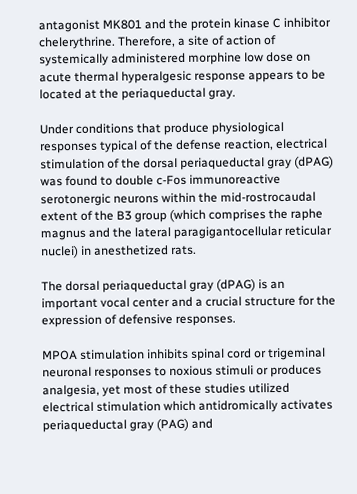antagonist MK801 and the protein kinase C inhibitor chelerythrine. Therefore, a site of action of systemically administered morphine low dose on acute thermal hyperalgesic response appears to be located at the periaqueductal gray.

Under conditions that produce physiological responses typical of the defense reaction, electrical stimulation of the dorsal periaqueductal gray (dPAG) was found to double c-Fos immunoreactive serotonergic neurons within the mid-rostrocaudal extent of the B3 group (which comprises the raphe magnus and the lateral paragigantocellular reticular nuclei) in anesthetized rats.

The dorsal periaqueductal gray (dPAG) is an important vocal center and a crucial structure for the expression of defensive responses.

MPOA stimulation inhibits spinal cord or trigeminal neuronal responses to noxious stimuli or produces analgesia, yet most of these studies utilized electrical stimulation which antidromically activates periaqueductal gray (PAG) and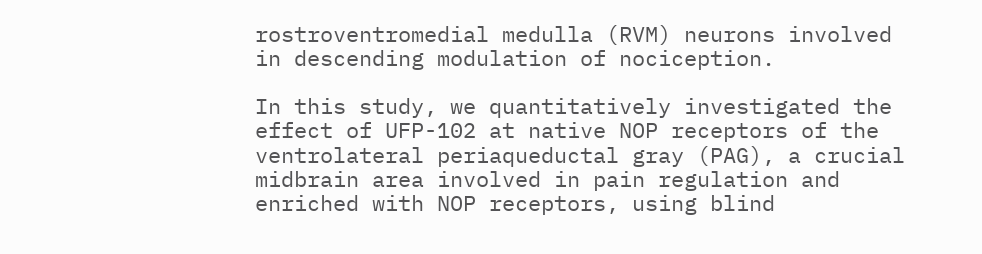rostroventromedial medulla (RVM) neurons involved in descending modulation of nociception.

In this study, we quantitatively investigated the effect of UFP-102 at native NOP receptors of the ventrolateral periaqueductal gray (PAG), a crucial midbrain area involved in pain regulation and enriched with NOP receptors, using blind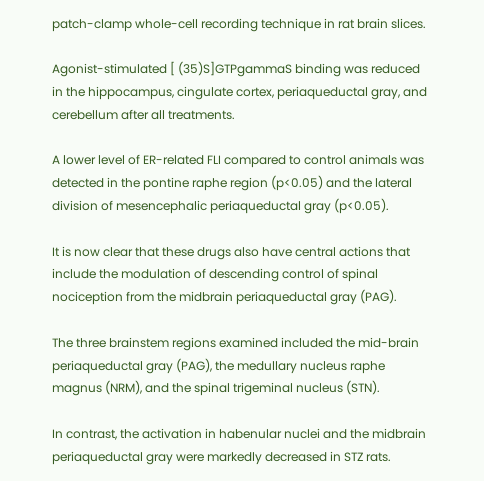patch-clamp whole-cell recording technique in rat brain slices.

Agonist-stimulated [ (35)S]GTPgammaS binding was reduced in the hippocampus, cingulate cortex, periaqueductal gray, and cerebellum after all treatments.

A lower level of ER-related FLI compared to control animals was detected in the pontine raphe region (p<0.05) and the lateral division of mesencephalic periaqueductal gray (p<0.05).

It is now clear that these drugs also have central actions that include the modulation of descending control of spinal nociception from the midbrain periaqueductal gray (PAG).

The three brainstem regions examined included the mid-brain periaqueductal gray (PAG), the medullary nucleus raphe magnus (NRM), and the spinal trigeminal nucleus (STN).

In contrast, the activation in habenular nuclei and the midbrain periaqueductal gray were markedly decreased in STZ rats.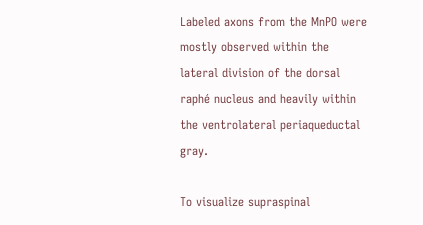Labeled axons from the MnPO were mostly observed within the lateral division of the dorsal raphé nucleus and heavily within the ventrolateral periaqueductal gray.

To visualize supraspinal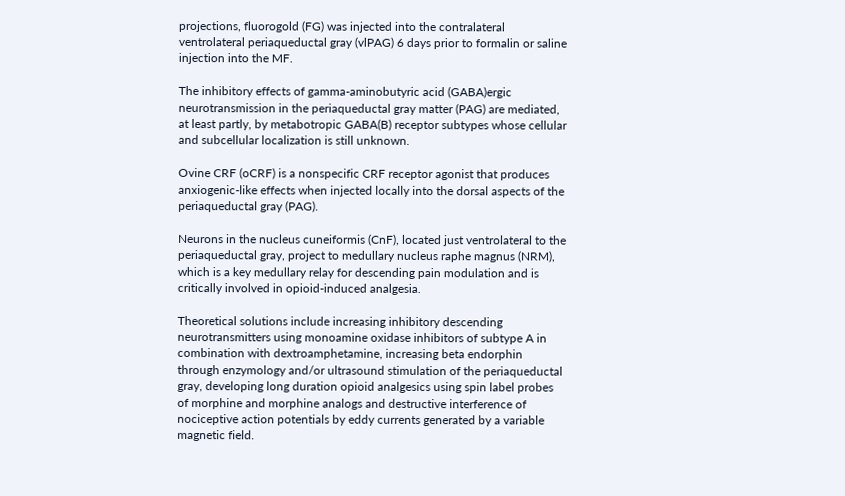projections, fluorogold (FG) was injected into the contralateral ventrolateral periaqueductal gray (vlPAG) 6 days prior to formalin or saline injection into the MF.

The inhibitory effects of gamma-aminobutyric acid (GABA)ergic neurotransmission in the periaqueductal gray matter (PAG) are mediated, at least partly, by metabotropic GABA(B) receptor subtypes whose cellular and subcellular localization is still unknown.

Ovine CRF (oCRF) is a nonspecific CRF receptor agonist that produces anxiogenic-like effects when injected locally into the dorsal aspects of the periaqueductal gray (PAG).

Neurons in the nucleus cuneiformis (CnF), located just ventrolateral to the periaqueductal gray, project to medullary nucleus raphe magnus (NRM), which is a key medullary relay for descending pain modulation and is critically involved in opioid-induced analgesia.

Theoretical solutions include increasing inhibitory descending neurotransmitters using monoamine oxidase inhibitors of subtype A in combination with dextroamphetamine, increasing beta endorphin through enzymology and/or ultrasound stimulation of the periaqueductal gray, developing long duration opioid analgesics using spin label probes of morphine and morphine analogs and destructive interference of nociceptive action potentials by eddy currents generated by a variable magnetic field.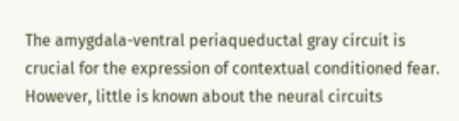The amygdala-ventral periaqueductal gray circuit is crucial for the expression of contextual conditioned fear. However, little is known about the neural circuits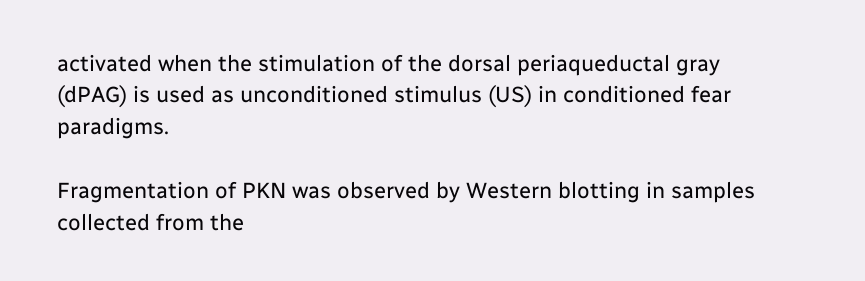activated when the stimulation of the dorsal periaqueductal gray (dPAG) is used as unconditioned stimulus (US) in conditioned fear paradigms.

Fragmentation of PKN was observed by Western blotting in samples collected from the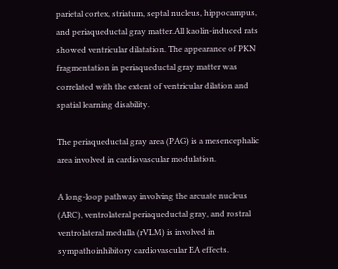parietal cortex, striatum, septal nucleus, hippocampus, and periaqueductal gray matter.All kaolin-induced rats showed ventricular dilatation. The appearance of PKN fragmentation in periaqueductal gray matter was correlated with the extent of ventricular dilation and spatial learning disability.

The periaqueductal gray area (PAG) is a mesencephalic area involved in cardiovascular modulation.

A long-loop pathway involving the arcuate nucleus (ARC), ventrolateral periaqueductal gray, and rostral ventrolateral medulla (rVLM) is involved in sympathoinhibitory cardiovascular EA effects.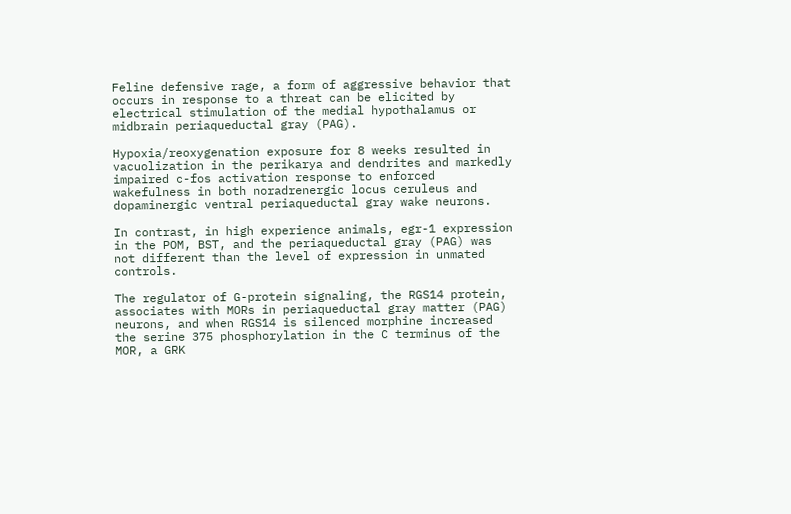Feline defensive rage, a form of aggressive behavior that occurs in response to a threat can be elicited by electrical stimulation of the medial hypothalamus or midbrain periaqueductal gray (PAG).

Hypoxia/reoxygenation exposure for 8 weeks resulted in vacuolization in the perikarya and dendrites and markedly impaired c-fos activation response to enforced wakefulness in both noradrenergic locus ceruleus and dopaminergic ventral periaqueductal gray wake neurons.

In contrast, in high experience animals, egr-1 expression in the POM, BST, and the periaqueductal gray (PAG) was not different than the level of expression in unmated controls.

The regulator of G-protein signaling, the RGS14 protein, associates with MORs in periaqueductal gray matter (PAG) neurons, and when RGS14 is silenced morphine increased the serine 375 phosphorylation in the C terminus of the MOR, a GRK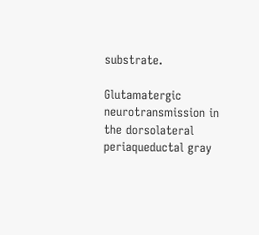substrate.

Glutamatergic neurotransmission in the dorsolateral periaqueductal gray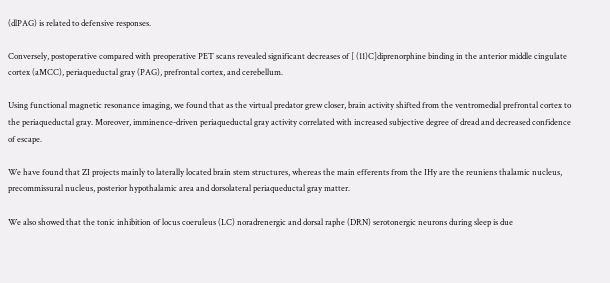(dlPAG) is related to defensive responses.

Conversely, postoperative compared with preoperative PET scans revealed significant decreases of [ (11)C]diprenorphine binding in the anterior middle cingulate cortex (aMCC), periaqueductal gray (PAG), prefrontal cortex, and cerebellum.

Using functional magnetic resonance imaging, we found that as the virtual predator grew closer, brain activity shifted from the ventromedial prefrontal cortex to the periaqueductal gray. Moreover, imminence-driven periaqueductal gray activity correlated with increased subjective degree of dread and decreased confidence of escape.

We have found that ZI projects mainly to laterally located brain stem structures, whereas the main efferents from the IHy are the reuniens thalamic nucleus, precommissural nucleus, posterior hypothalamic area and dorsolateral periaqueductal gray matter.

We also showed that the tonic inhibition of locus coeruleus (LC) noradrenergic and dorsal raphe (DRN) serotonergic neurons during sleep is due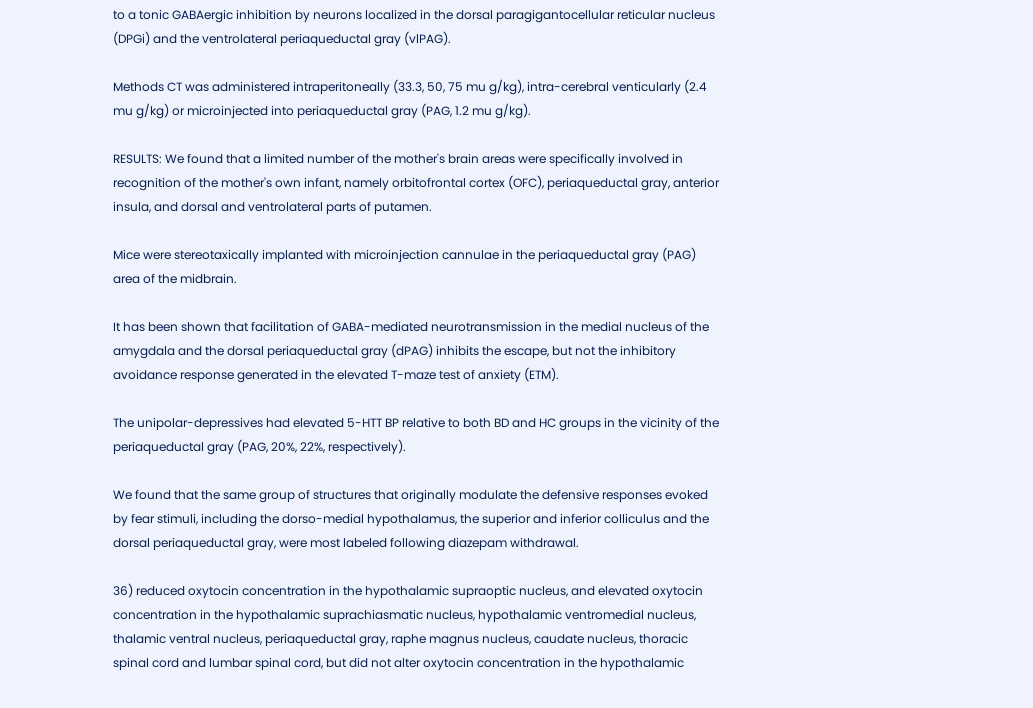to a tonic GABAergic inhibition by neurons localized in the dorsal paragigantocellular reticular nucleus (DPGi) and the ventrolateral periaqueductal gray (vlPAG).

Methods CT was administered intraperitoneally (33.3, 50, 75 mu g/kg), intra-cerebral venticularly (2.4 mu g/kg) or microinjected into periaqueductal gray (PAG, 1.2 mu g/kg).

RESULTS: We found that a limited number of the mother's brain areas were specifically involved in recognition of the mother's own infant, namely orbitofrontal cortex (OFC), periaqueductal gray, anterior insula, and dorsal and ventrolateral parts of putamen.

Mice were stereotaxically implanted with microinjection cannulae in the periaqueductal gray (PAG) area of the midbrain.

It has been shown that facilitation of GABA-mediated neurotransmission in the medial nucleus of the amygdala and the dorsal periaqueductal gray (dPAG) inhibits the escape, but not the inhibitory avoidance response generated in the elevated T-maze test of anxiety (ETM).

The unipolar-depressives had elevated 5-HTT BP relative to both BD and HC groups in the vicinity of the periaqueductal gray (PAG, 20%, 22%, respectively).

We found that the same group of structures that originally modulate the defensive responses evoked by fear stimuli, including the dorso-medial hypothalamus, the superior and inferior colliculus and the dorsal periaqueductal gray, were most labeled following diazepam withdrawal.

36) reduced oxytocin concentration in the hypothalamic supraoptic nucleus, and elevated oxytocin concentration in the hypothalamic suprachiasmatic nucleus, hypothalamic ventromedial nucleus, thalamic ventral nucleus, periaqueductal gray, raphe magnus nucleus, caudate nucleus, thoracic spinal cord and lumbar spinal cord, but did not alter oxytocin concentration in the hypothalamic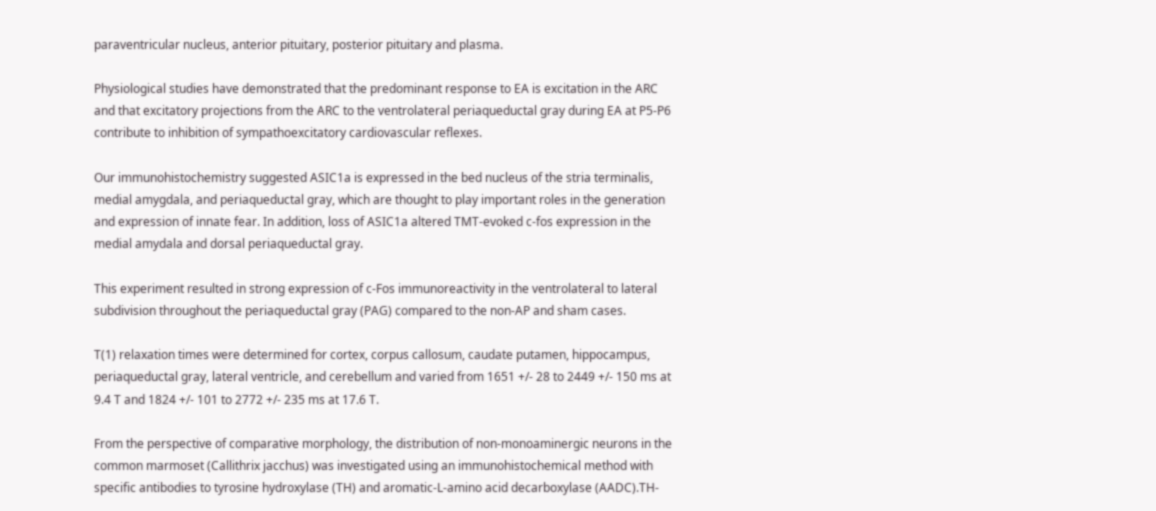paraventricular nucleus, anterior pituitary, posterior pituitary and plasma.

Physiological studies have demonstrated that the predominant response to EA is excitation in the ARC and that excitatory projections from the ARC to the ventrolateral periaqueductal gray during EA at P5-P6 contribute to inhibition of sympathoexcitatory cardiovascular reflexes.

Our immunohistochemistry suggested ASIC1a is expressed in the bed nucleus of the stria terminalis, medial amygdala, and periaqueductal gray, which are thought to play important roles in the generation and expression of innate fear. In addition, loss of ASIC1a altered TMT-evoked c-fos expression in the medial amydala and dorsal periaqueductal gray.

This experiment resulted in strong expression of c-Fos immunoreactivity in the ventrolateral to lateral subdivision throughout the periaqueductal gray (PAG) compared to the non-AP and sham cases.

T(1) relaxation times were determined for cortex, corpus callosum, caudate putamen, hippocampus, periaqueductal gray, lateral ventricle, and cerebellum and varied from 1651 +/- 28 to 2449 +/- 150 ms at 9.4 T and 1824 +/- 101 to 2772 +/- 235 ms at 17.6 T.

From the perspective of comparative morphology, the distribution of non-monoaminergic neurons in the common marmoset (Callithrix jacchus) was investigated using an immunohistochemical method with specific antibodies to tyrosine hydroxylase (TH) and aromatic-L-amino acid decarboxylase (AADC).TH-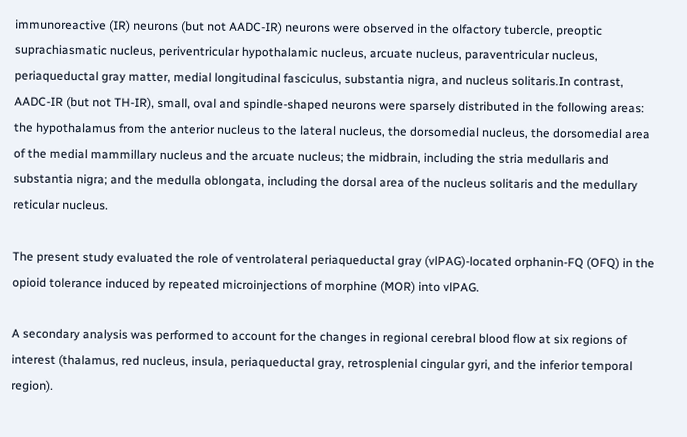immunoreactive (IR) neurons (but not AADC-IR) neurons were observed in the olfactory tubercle, preoptic suprachiasmatic nucleus, periventricular hypothalamic nucleus, arcuate nucleus, paraventricular nucleus, periaqueductal gray matter, medial longitudinal fasciculus, substantia nigra, and nucleus solitaris.In contrast, AADC-IR (but not TH-IR), small, oval and spindle-shaped neurons were sparsely distributed in the following areas: the hypothalamus from the anterior nucleus to the lateral nucleus, the dorsomedial nucleus, the dorsomedial area of the medial mammillary nucleus and the arcuate nucleus; the midbrain, including the stria medullaris and substantia nigra; and the medulla oblongata, including the dorsal area of the nucleus solitaris and the medullary reticular nucleus.

The present study evaluated the role of ventrolateral periaqueductal gray (vlPAG)-located orphanin-FQ (OFQ) in the opioid tolerance induced by repeated microinjections of morphine (MOR) into vlPAG.

A secondary analysis was performed to account for the changes in regional cerebral blood flow at six regions of interest (thalamus, red nucleus, insula, periaqueductal gray, retrosplenial cingular gyri, and the inferior temporal region).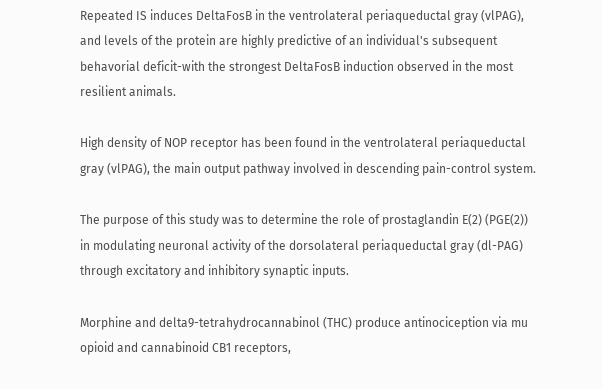Repeated IS induces DeltaFosB in the ventrolateral periaqueductal gray (vlPAG), and levels of the protein are highly predictive of an individual's subsequent behavorial deficit-with the strongest DeltaFosB induction observed in the most resilient animals.

High density of NOP receptor has been found in the ventrolateral periaqueductal gray (vlPAG), the main output pathway involved in descending pain-control system.

The purpose of this study was to determine the role of prostaglandin E(2) (PGE(2)) in modulating neuronal activity of the dorsolateral periaqueductal gray (dl-PAG) through excitatory and inhibitory synaptic inputs.

Morphine and delta9-tetrahydrocannabinol (THC) produce antinociception via mu opioid and cannabinoid CB1 receptors,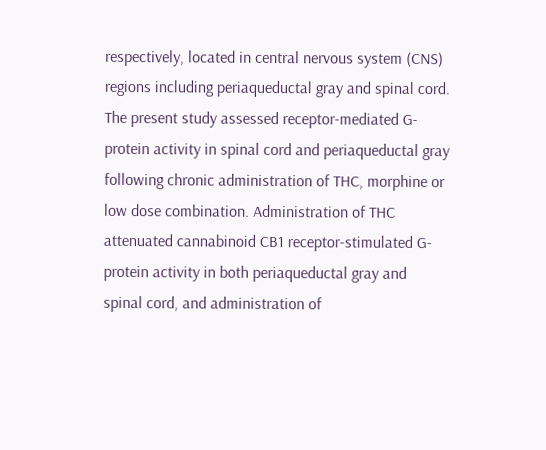respectively, located in central nervous system (CNS) regions including periaqueductal gray and spinal cord. The present study assessed receptor-mediated G-protein activity in spinal cord and periaqueductal gray following chronic administration of THC, morphine or low dose combination. Administration of THC attenuated cannabinoid CB1 receptor-stimulated G-protein activity in both periaqueductal gray and spinal cord, and administration of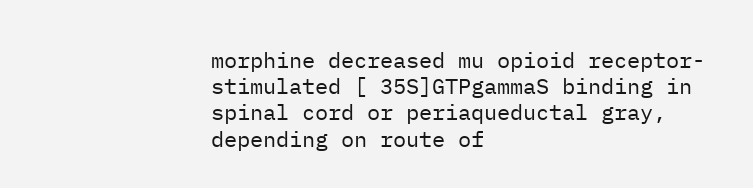morphine decreased mu opioid receptor-stimulated [ 35S]GTPgammaS binding in spinal cord or periaqueductal gray, depending on route of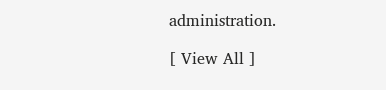administration.

[ View All ]